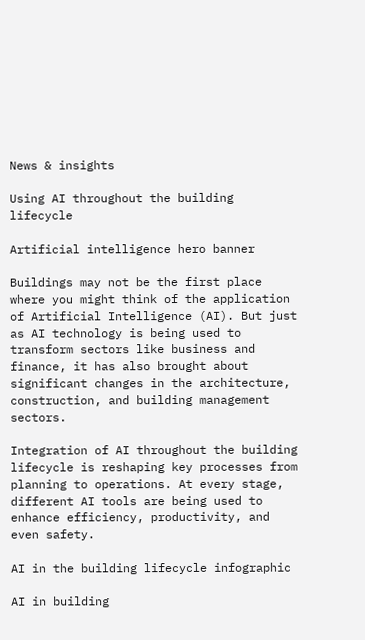News & insights

Using AI throughout the building lifecycle

Artificial intelligence hero banner

Buildings may not be the first place where you might think of the application of Artificial Intelligence (AI). But just as AI technology is being used to transform sectors like business and finance, it has also brought about significant changes in the architecture, construction, and building management sectors.

Integration of AI throughout the building lifecycle is reshaping key processes from planning to operations. At every stage, different AI tools are being used to enhance efficiency, productivity, and even safety.

AI in the building lifecycle infographic

AI in building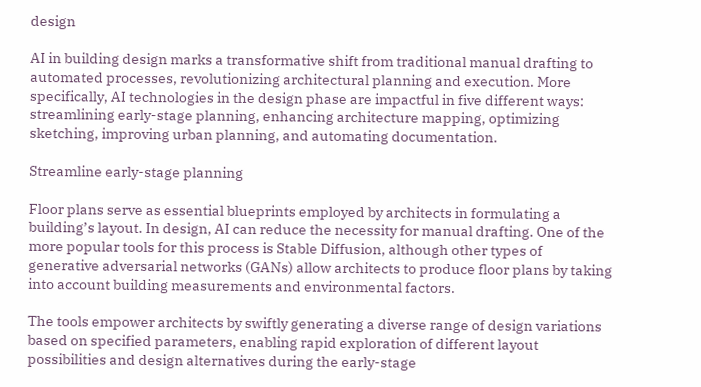design

AI in building design marks a transformative shift from traditional manual drafting to automated processes, revolutionizing architectural planning and execution. More specifically, AI technologies in the design phase are impactful in five different ways: streamlining early-stage planning, enhancing architecture mapping, optimizing sketching, improving urban planning, and automating documentation.

Streamline early-stage planning

Floor plans serve as essential blueprints employed by architects in formulating a building’s layout. In design, AI can reduce the necessity for manual drafting. One of the more popular tools for this process is Stable Diffusion, although other types of generative adversarial networks (GANs) allow architects to produce floor plans by taking into account building measurements and environmental factors.

The tools empower architects by swiftly generating a diverse range of design variations based on specified parameters, enabling rapid exploration of different layout possibilities and design alternatives during the early-stage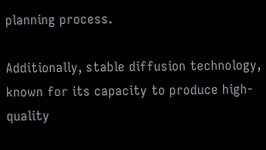planning process.

Additionally, stable diffusion technology, known for its capacity to produce high-quality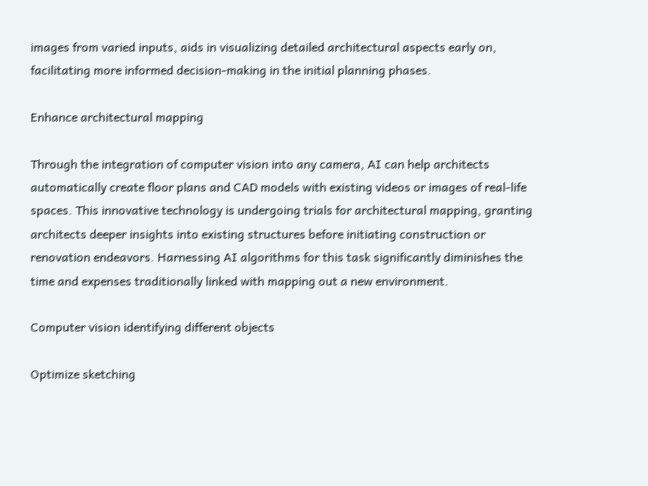images from varied inputs, aids in visualizing detailed architectural aspects early on, facilitating more informed decision-making in the initial planning phases.

Enhance architectural mapping

Through the integration of computer vision into any camera, AI can help architects automatically create floor plans and CAD models with existing videos or images of real-life spaces. This innovative technology is undergoing trials for architectural mapping, granting architects deeper insights into existing structures before initiating construction or renovation endeavors. Harnessing AI algorithms for this task significantly diminishes the time and expenses traditionally linked with mapping out a new environment.

Computer vision identifying different objects

Optimize sketching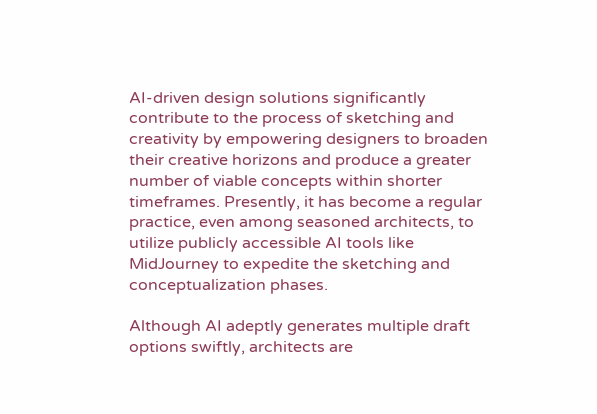AI-driven design solutions significantly contribute to the process of sketching and creativity by empowering designers to broaden their creative horizons and produce a greater number of viable concepts within shorter timeframes. Presently, it has become a regular practice, even among seasoned architects, to utilize publicly accessible AI tools like MidJourney to expedite the sketching and conceptualization phases.

Although AI adeptly generates multiple draft options swiftly, architects are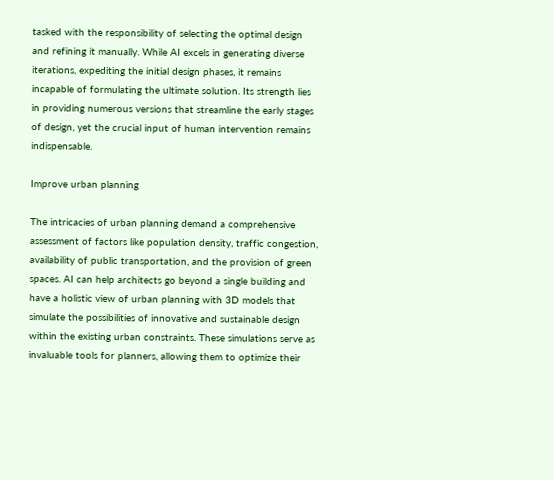tasked with the responsibility of selecting the optimal design and refining it manually. While AI excels in generating diverse iterations, expediting the initial design phases, it remains incapable of formulating the ultimate solution. Its strength lies in providing numerous versions that streamline the early stages of design, yet the crucial input of human intervention remains indispensable.

Improve urban planning

The intricacies of urban planning demand a comprehensive assessment of factors like population density, traffic congestion, availability of public transportation, and the provision of green spaces. AI can help architects go beyond a single building and have a holistic view of urban planning with 3D models that simulate the possibilities of innovative and sustainable design within the existing urban constraints. These simulations serve as invaluable tools for planners, allowing them to optimize their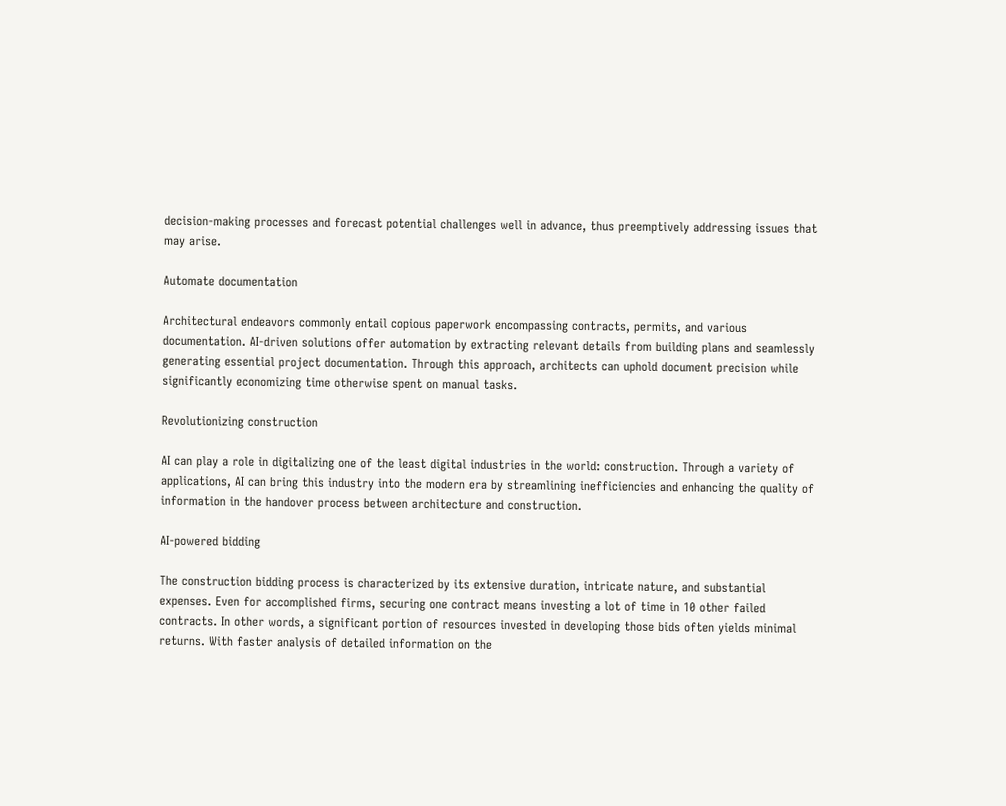decision-making processes and forecast potential challenges well in advance, thus preemptively addressing issues that may arise.

Automate documentation

Architectural endeavors commonly entail copious paperwork encompassing contracts, permits, and various documentation. AI-driven solutions offer automation by extracting relevant details from building plans and seamlessly generating essential project documentation. Through this approach, architects can uphold document precision while significantly economizing time otherwise spent on manual tasks.

Revolutionizing construction

AI can play a role in digitalizing one of the least digital industries in the world: construction. Through a variety of applications, AI can bring this industry into the modern era by streamlining inefficiencies and enhancing the quality of information in the handover process between architecture and construction.

AI-powered bidding

The construction bidding process is characterized by its extensive duration, intricate nature, and substantial expenses. Even for accomplished firms, securing one contract means investing a lot of time in 10 other failed contracts. In other words, a significant portion of resources invested in developing those bids often yields minimal returns. With faster analysis of detailed information on the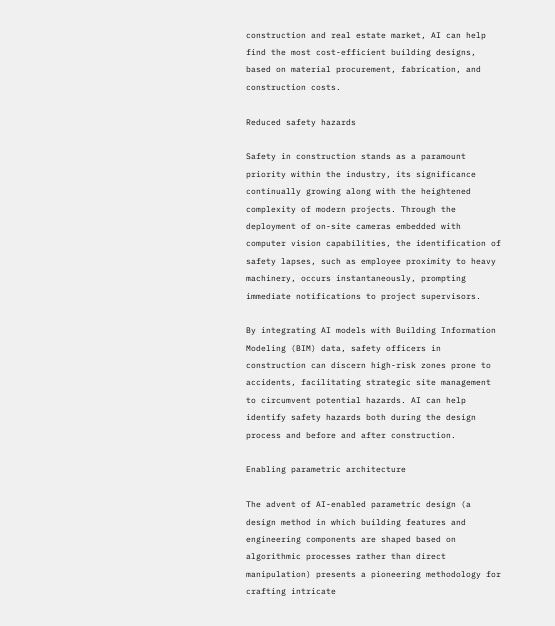construction and real estate market, AI can help find the most cost-efficient building designs, based on material procurement, fabrication, and construction costs.

Reduced safety hazards

Safety in construction stands as a paramount priority within the industry, its significance continually growing along with the heightened complexity of modern projects. Through the deployment of on-site cameras embedded with computer vision capabilities, the identification of safety lapses, such as employee proximity to heavy machinery, occurs instantaneously, prompting immediate notifications to project supervisors.

By integrating AI models with Building Information Modeling (BIM) data, safety officers in construction can discern high-risk zones prone to accidents, facilitating strategic site management to circumvent potential hazards. AI can help identify safety hazards both during the design process and before and after construction.

Enabling parametric architecture

The advent of AI-enabled parametric design (a design method in which building features and engineering components are shaped based on algorithmic processes rather than direct manipulation) presents a pioneering methodology for crafting intricate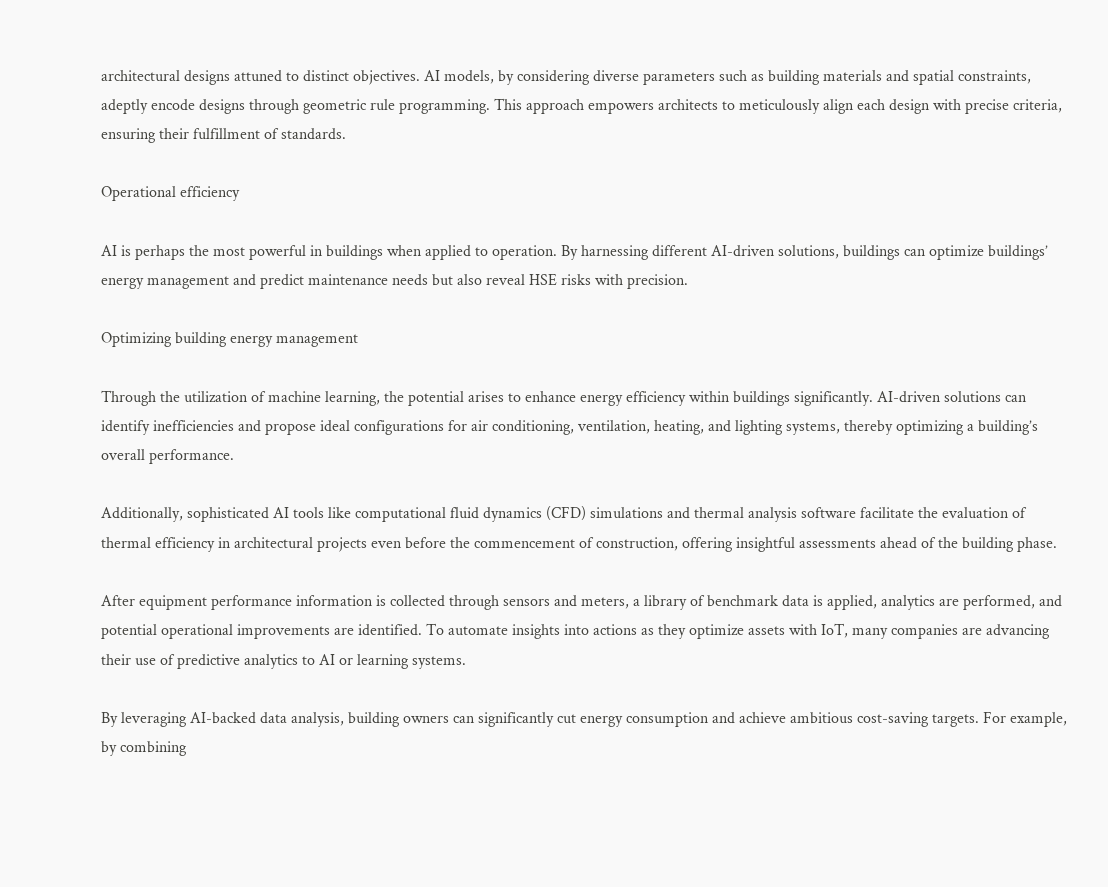architectural designs attuned to distinct objectives. AI models, by considering diverse parameters such as building materials and spatial constraints, adeptly encode designs through geometric rule programming. This approach empowers architects to meticulously align each design with precise criteria, ensuring their fulfillment of standards.

Operational efficiency

AI is perhaps the most powerful in buildings when applied to operation. By harnessing different AI-driven solutions, buildings can optimize buildings’ energy management and predict maintenance needs but also reveal HSE risks with precision.

Optimizing building energy management

Through the utilization of machine learning, the potential arises to enhance energy efficiency within buildings significantly. AI-driven solutions can identify inefficiencies and propose ideal configurations for air conditioning, ventilation, heating, and lighting systems, thereby optimizing a building’s overall performance.

Additionally, sophisticated AI tools like computational fluid dynamics (CFD) simulations and thermal analysis software facilitate the evaluation of thermal efficiency in architectural projects even before the commencement of construction, offering insightful assessments ahead of the building phase.

After equipment performance information is collected through sensors and meters, a library of benchmark data is applied, analytics are performed, and potential operational improvements are identified. To automate insights into actions as they optimize assets with IoT, many companies are advancing their use of predictive analytics to AI or learning systems.

By leveraging AI-backed data analysis, building owners can significantly cut energy consumption and achieve ambitious cost-saving targets. For example, by combining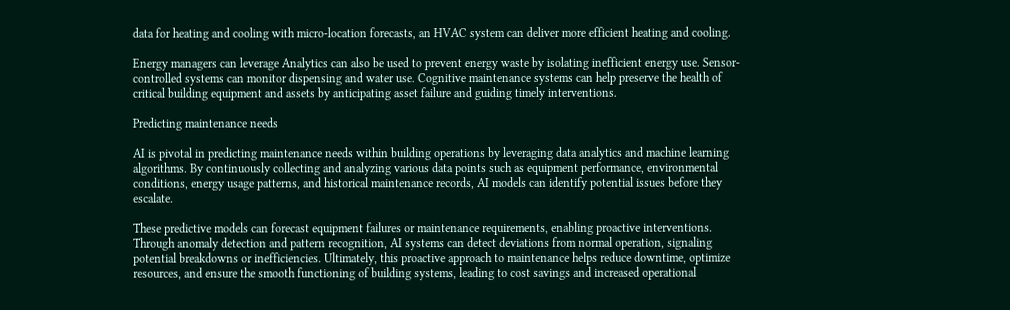data for heating and cooling with micro-location forecasts, an HVAC system can deliver more efficient heating and cooling.

Energy managers can leverage Analytics can also be used to prevent energy waste by isolating inefficient energy use. Sensor-controlled systems can monitor dispensing and water use. Cognitive maintenance systems can help preserve the health of critical building equipment and assets by anticipating asset failure and guiding timely interventions.

Predicting maintenance needs

AI is pivotal in predicting maintenance needs within building operations by leveraging data analytics and machine learning algorithms. By continuously collecting and analyzing various data points such as equipment performance, environmental conditions, energy usage patterns, and historical maintenance records, AI models can identify potential issues before they escalate.

These predictive models can forecast equipment failures or maintenance requirements, enabling proactive interventions. Through anomaly detection and pattern recognition, AI systems can detect deviations from normal operation, signaling potential breakdowns or inefficiencies. Ultimately, this proactive approach to maintenance helps reduce downtime, optimize resources, and ensure the smooth functioning of building systems, leading to cost savings and increased operational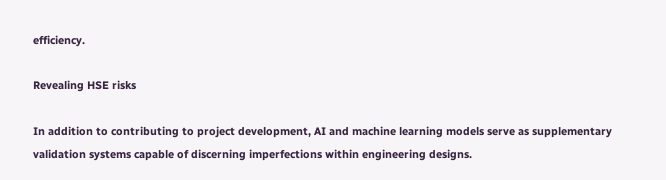efficiency.

Revealing HSE risks

In addition to contributing to project development, AI and machine learning models serve as supplementary validation systems capable of discerning imperfections within engineering designs.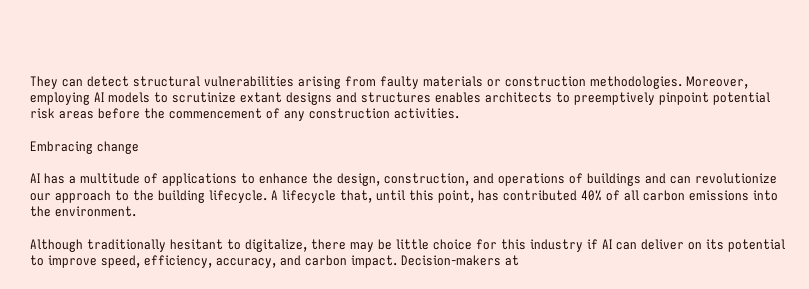They can detect structural vulnerabilities arising from faulty materials or construction methodologies. Moreover, employing AI models to scrutinize extant designs and structures enables architects to preemptively pinpoint potential risk areas before the commencement of any construction activities.

Embracing change

AI has a multitude of applications to enhance the design, construction, and operations of buildings and can revolutionize our approach to the building lifecycle. A lifecycle that, until this point, has contributed 40% of all carbon emissions into the environment.

Although traditionally hesitant to digitalize, there may be little choice for this industry if AI can deliver on its potential to improve speed, efficiency, accuracy, and carbon impact. Decision-makers at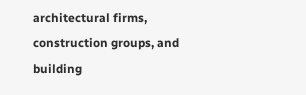architectural firms, construction groups, and building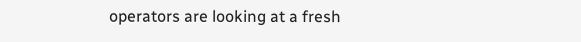operators are looking at a fresh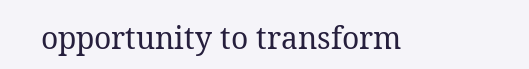opportunity to transform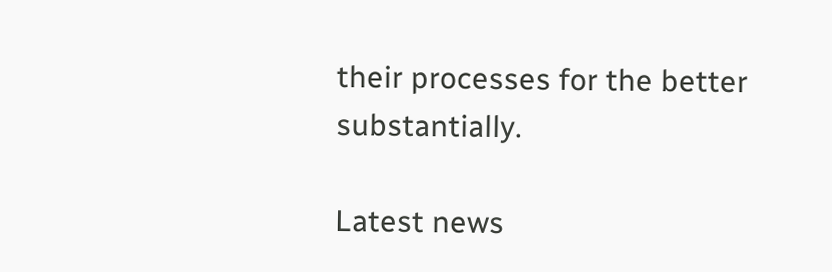their processes for the better substantially.

Latest news